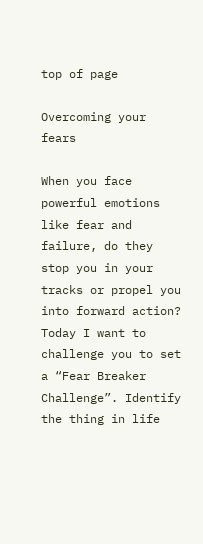top of page

Overcoming your fears

When you face powerful emotions like fear and failure, do they stop you in your tracks or propel you into forward action? Today I want to challenge you to set a “Fear Breaker Challenge”. Identify the thing in life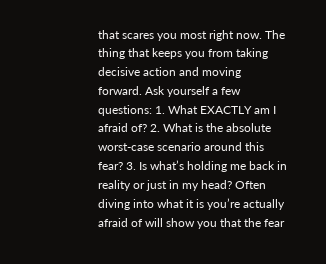that scares you most right now. The thing that keeps you from taking decisive action and moving forward. Ask yourself a few questions: 1. What EXACTLY am I afraid of? 2. What is the absolute worst-case scenario around this fear? 3. Is what’s holding me back in reality or just in my head? Often diving into what it is you’re actually afraid of will show you that the fear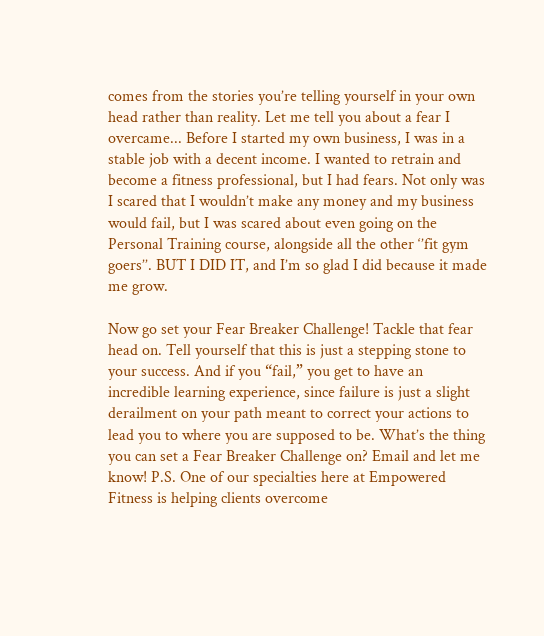comes from the stories you’re telling yourself in your own head rather than reality. Let me tell you about a fear I overcame... Before I started my own business, I was in a stable job with a decent income. I wanted to retrain and become a fitness professional, but I had fears. Not only was I scared that I wouldn’t make any money and my business would fail, but I was scared about even going on the Personal Training course, alongside all the other ‘’fit gym goers’’. BUT I DID IT, and I’m so glad I did because it made me grow.

Now go set your Fear Breaker Challenge! Tackle that fear head on. Tell yourself that this is just a stepping stone to your success. And if you “fail,” you get to have an incredible learning experience, since failure is just a slight derailment on your path meant to correct your actions to lead you to where you are supposed to be. What’s the thing you can set a Fear Breaker Challenge on? Email and let me know! P.S. One of our specialties here at Empowered Fitness is helping clients overcome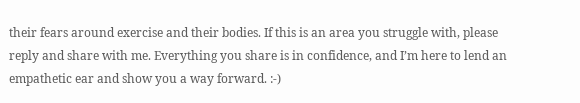their fears around exercise and their bodies. If this is an area you struggle with, please reply and share with me. Everything you share is in confidence, and I’m here to lend an empathetic ear and show you a way forward. :-)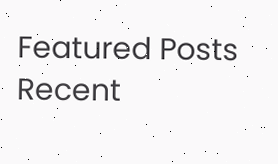Featured Posts
Recent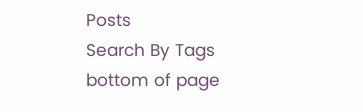Posts
Search By Tags
bottom of page